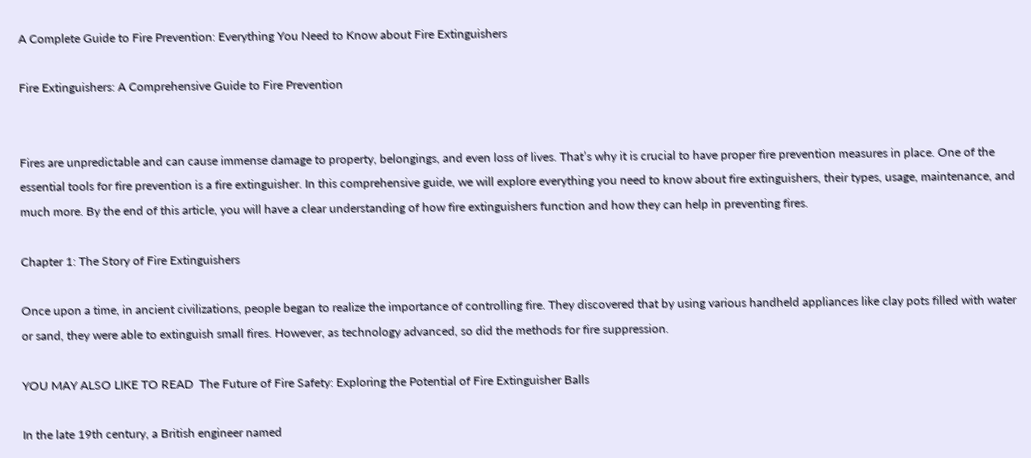A Complete Guide to Fire Prevention: Everything You Need to Know about Fire Extinguishers

Fire Extinguishers: A Comprehensive Guide to Fire Prevention


Fires are unpredictable and can cause immense damage to property, belongings, and even loss of lives. That’s why it is crucial to have proper fire prevention measures in place. One of the essential tools for fire prevention is a fire extinguisher. In this comprehensive guide, we will explore everything you need to know about fire extinguishers, their types, usage, maintenance, and much more. By the end of this article, you will have a clear understanding of how fire extinguishers function and how they can help in preventing fires.

Chapter 1: The Story of Fire Extinguishers

Once upon a time, in ancient civilizations, people began to realize the importance of controlling fire. They discovered that by using various handheld appliances like clay pots filled with water or sand, they were able to extinguish small fires. However, as technology advanced, so did the methods for fire suppression.

YOU MAY ALSO LIKE TO READ  The Future of Fire Safety: Exploring the Potential of Fire Extinguisher Balls

In the late 19th century, a British engineer named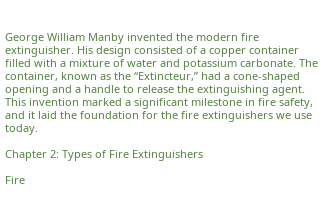George William Manby invented the modern fire extinguisher. His design consisted of a copper container filled with a mixture of water and potassium carbonate. The container, known as the “Extincteur,” had a cone-shaped opening and a handle to release the extinguishing agent. This invention marked a significant milestone in fire safety, and it laid the foundation for the fire extinguishers we use today.

Chapter 2: Types of Fire Extinguishers

Fire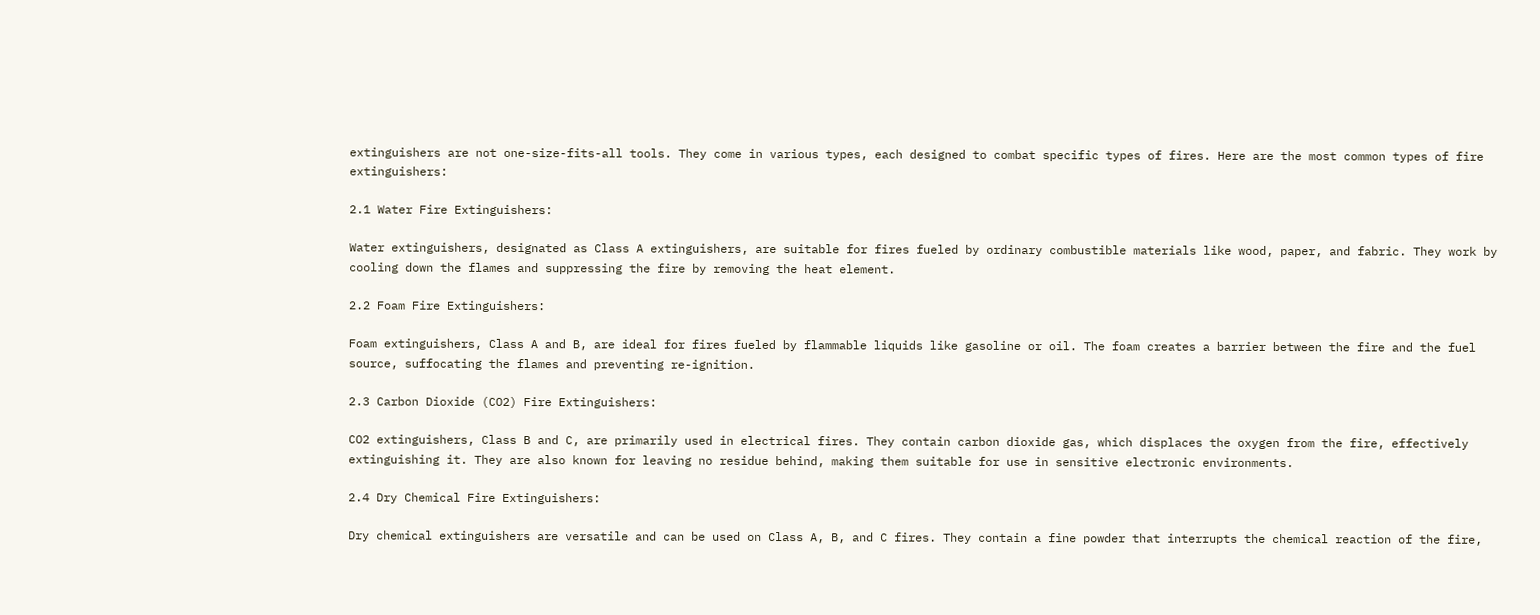extinguishers are not one-size-fits-all tools. They come in various types, each designed to combat specific types of fires. Here are the most common types of fire extinguishers:

2.1 Water Fire Extinguishers:

Water extinguishers, designated as Class A extinguishers, are suitable for fires fueled by ordinary combustible materials like wood, paper, and fabric. They work by cooling down the flames and suppressing the fire by removing the heat element.

2.2 Foam Fire Extinguishers:

Foam extinguishers, Class A and B, are ideal for fires fueled by flammable liquids like gasoline or oil. The foam creates a barrier between the fire and the fuel source, suffocating the flames and preventing re-ignition.

2.3 Carbon Dioxide (CO2) Fire Extinguishers:

CO2 extinguishers, Class B and C, are primarily used in electrical fires. They contain carbon dioxide gas, which displaces the oxygen from the fire, effectively extinguishing it. They are also known for leaving no residue behind, making them suitable for use in sensitive electronic environments.

2.4 Dry Chemical Fire Extinguishers:

Dry chemical extinguishers are versatile and can be used on Class A, B, and C fires. They contain a fine powder that interrupts the chemical reaction of the fire,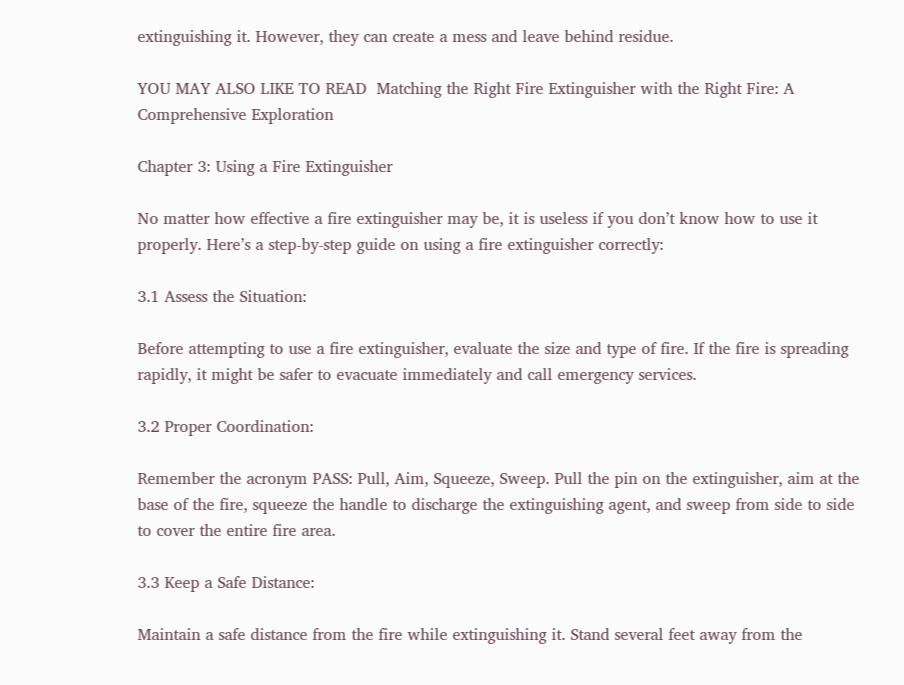extinguishing it. However, they can create a mess and leave behind residue.

YOU MAY ALSO LIKE TO READ  Matching the Right Fire Extinguisher with the Right Fire: A Comprehensive Exploration

Chapter 3: Using a Fire Extinguisher

No matter how effective a fire extinguisher may be, it is useless if you don’t know how to use it properly. Here’s a step-by-step guide on using a fire extinguisher correctly:

3.1 Assess the Situation:

Before attempting to use a fire extinguisher, evaluate the size and type of fire. If the fire is spreading rapidly, it might be safer to evacuate immediately and call emergency services.

3.2 Proper Coordination:

Remember the acronym PASS: Pull, Aim, Squeeze, Sweep. Pull the pin on the extinguisher, aim at the base of the fire, squeeze the handle to discharge the extinguishing agent, and sweep from side to side to cover the entire fire area.

3.3 Keep a Safe Distance:

Maintain a safe distance from the fire while extinguishing it. Stand several feet away from the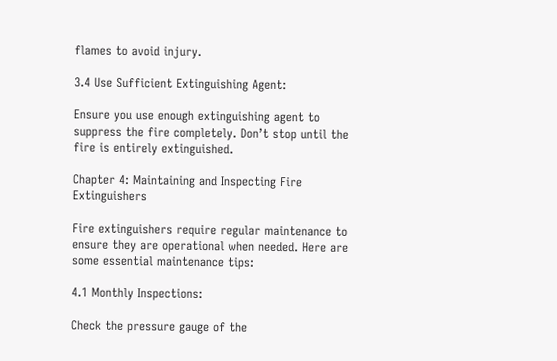flames to avoid injury.

3.4 Use Sufficient Extinguishing Agent:

Ensure you use enough extinguishing agent to suppress the fire completely. Don’t stop until the fire is entirely extinguished.

Chapter 4: Maintaining and Inspecting Fire Extinguishers

Fire extinguishers require regular maintenance to ensure they are operational when needed. Here are some essential maintenance tips:

4.1 Monthly Inspections:

Check the pressure gauge of the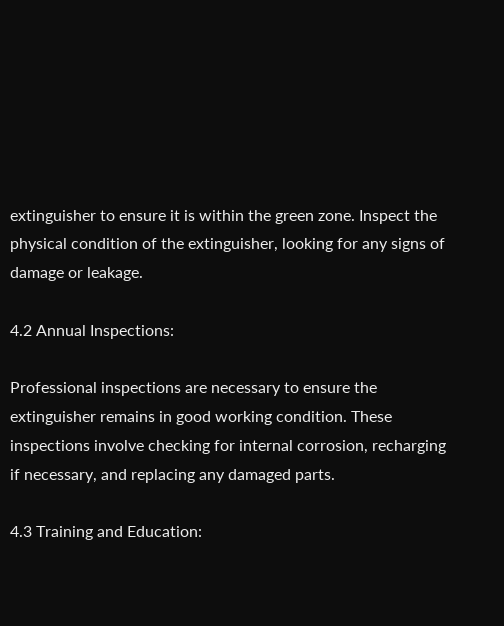extinguisher to ensure it is within the green zone. Inspect the physical condition of the extinguisher, looking for any signs of damage or leakage.

4.2 Annual Inspections:

Professional inspections are necessary to ensure the extinguisher remains in good working condition. These inspections involve checking for internal corrosion, recharging if necessary, and replacing any damaged parts.

4.3 Training and Education: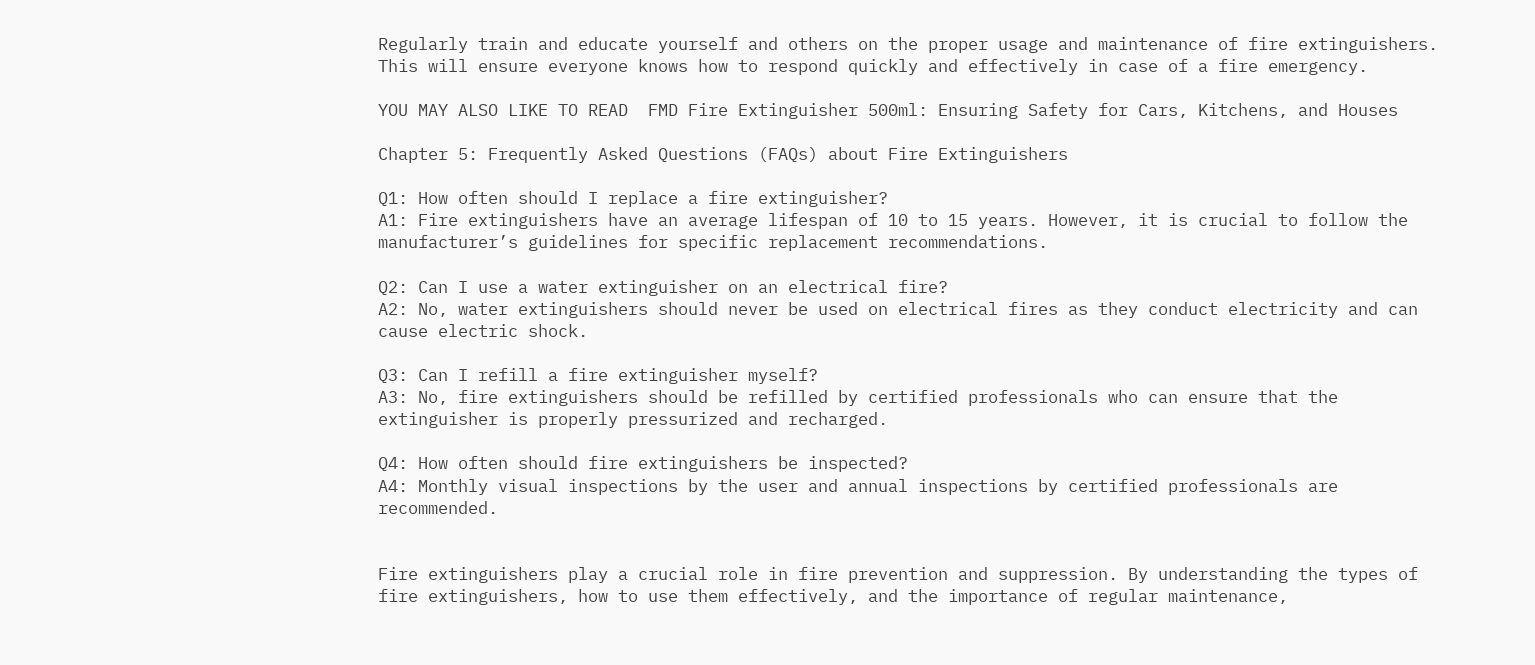Regularly train and educate yourself and others on the proper usage and maintenance of fire extinguishers. This will ensure everyone knows how to respond quickly and effectively in case of a fire emergency.

YOU MAY ALSO LIKE TO READ  FMD Fire Extinguisher 500ml: Ensuring Safety for Cars, Kitchens, and Houses

Chapter 5: Frequently Asked Questions (FAQs) about Fire Extinguishers

Q1: How often should I replace a fire extinguisher?
A1: Fire extinguishers have an average lifespan of 10 to 15 years. However, it is crucial to follow the manufacturer’s guidelines for specific replacement recommendations.

Q2: Can I use a water extinguisher on an electrical fire?
A2: No, water extinguishers should never be used on electrical fires as they conduct electricity and can cause electric shock.

Q3: Can I refill a fire extinguisher myself?
A3: No, fire extinguishers should be refilled by certified professionals who can ensure that the extinguisher is properly pressurized and recharged.

Q4: How often should fire extinguishers be inspected?
A4: Monthly visual inspections by the user and annual inspections by certified professionals are recommended.


Fire extinguishers play a crucial role in fire prevention and suppression. By understanding the types of fire extinguishers, how to use them effectively, and the importance of regular maintenance,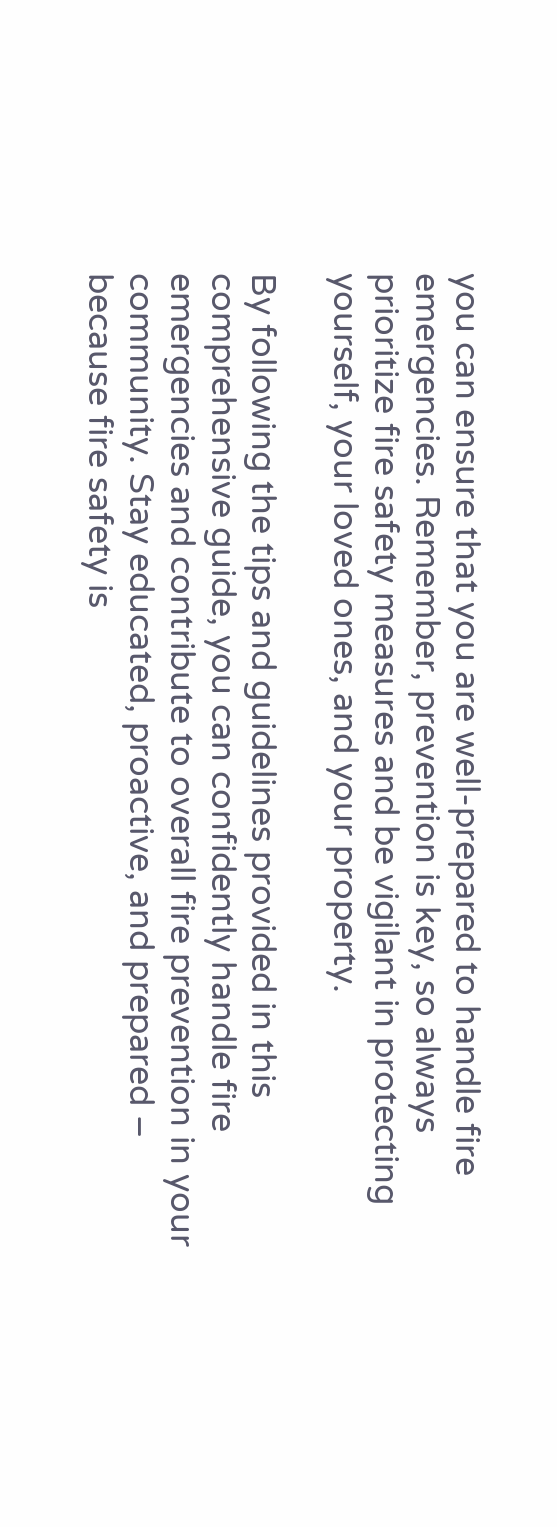you can ensure that you are well-prepared to handle fire emergencies. Remember, prevention is key, so always prioritize fire safety measures and be vigilant in protecting yourself, your loved ones, and your property.

By following the tips and guidelines provided in this comprehensive guide, you can confidently handle fire emergencies and contribute to overall fire prevention in your community. Stay educated, proactive, and prepared – because fire safety is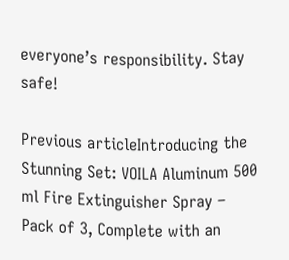everyone’s responsibility. Stay safe!

Previous articleIntroducing the Stunning Set: VOILA Aluminum 500 ml Fire Extinguisher Spray – Pack of 3, Complete with an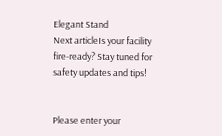Elegant Stand
Next articleIs your facility fire-ready? Stay tuned for safety updates and tips!


Please enter your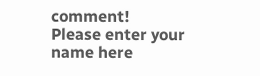comment!
Please enter your name here